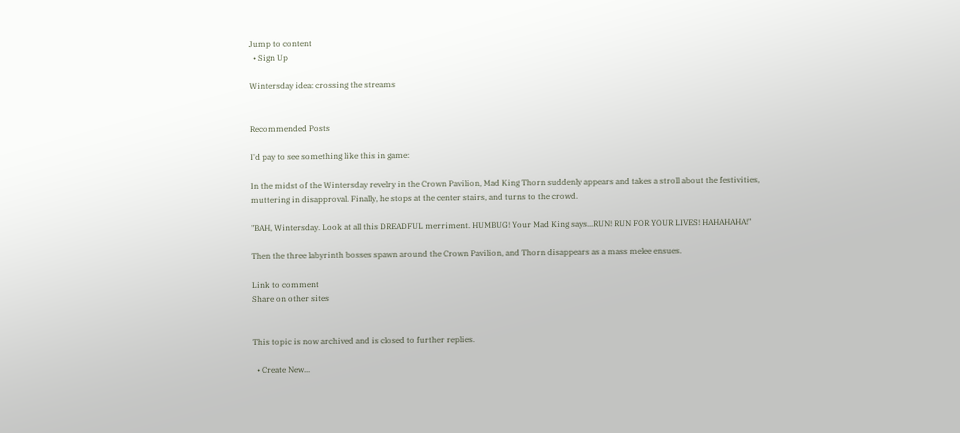Jump to content
  • Sign Up

Wintersday idea: crossing the streams


Recommended Posts

I'd pay to see something like this in game:

In the midst of the Wintersday revelry in the Crown Pavilion, Mad King Thorn suddenly appears and takes a stroll about the festivities, muttering in disapproval. Finally, he stops at the center stairs, and turns to the crowd.

"BAH, Wintersday. Look at all this DREADFUL merriment. HUMBUG! Your Mad King says...RUN! RUN FOR YOUR LIVES! HAHAHAHA!"

Then the three labyrinth bosses spawn around the Crown Pavilion, and Thorn disappears as a mass melee ensues.

Link to comment
Share on other sites


This topic is now archived and is closed to further replies.

  • Create New...